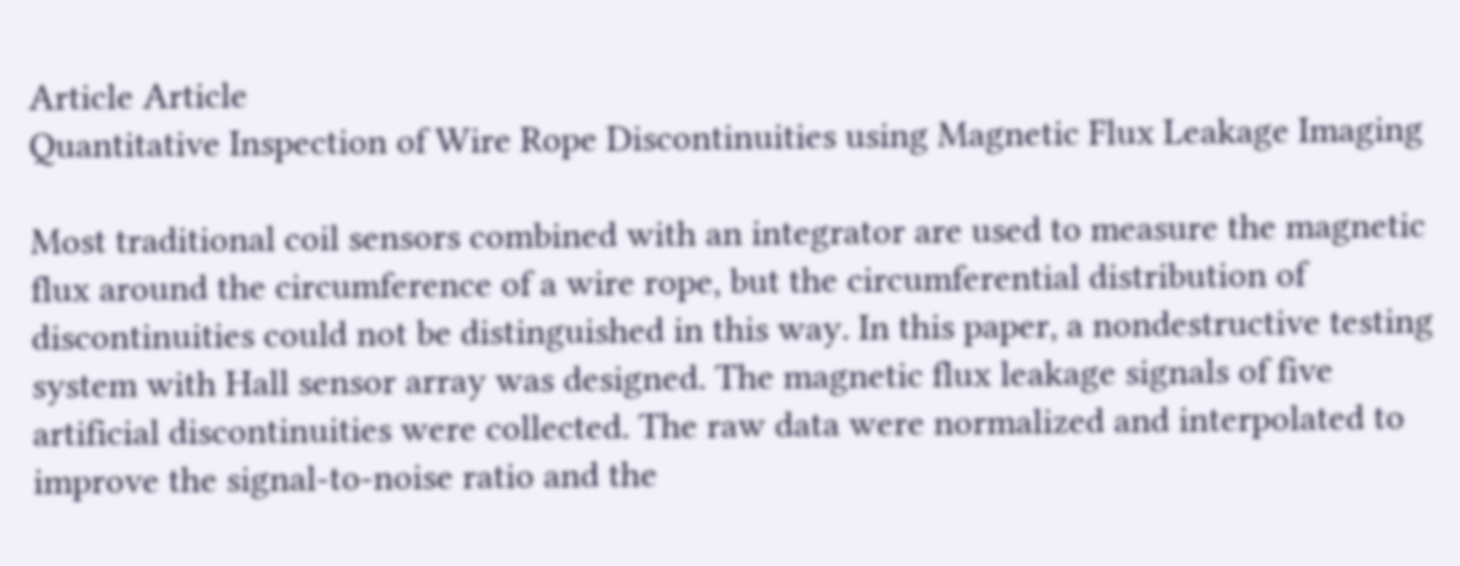Article Article
Quantitative Inspection of Wire Rope Discontinuities using Magnetic Flux Leakage Imaging

Most traditional coil sensors combined with an integrator are used to measure the magnetic flux around the circumference of a wire rope, but the circumferential distribution of discontinuities could not be distinguished in this way. In this paper, a nondestructive testing system with Hall sensor array was designed. The magnetic flux leakage signals of five artificial discontinuities were collected. The raw data were normalized and interpolated to improve the signal-to-noise ratio and the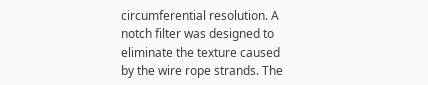circumferential resolution. A notch filter was designed to eliminate the texture caused by the wire rope strands. The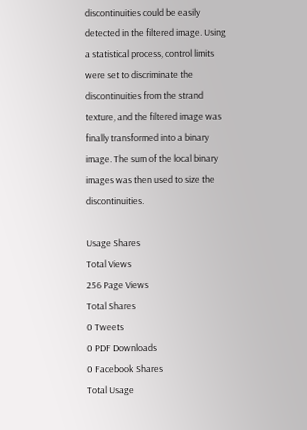discontinuities could be easily detected in the filtered image. Using a statistical process, control limits were set to discriminate the discontinuities from the strand texture, and the filtered image was finally transformed into a binary image. The sum of the local binary images was then used to size the discontinuities.

Usage Shares
Total Views
256 Page Views
Total Shares
0 Tweets
0 PDF Downloads
0 Facebook Shares
Total Usage